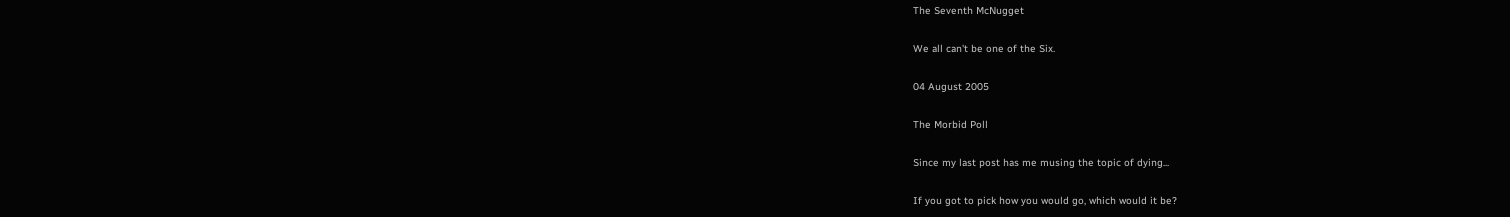The Seventh McNugget

We all can't be one of the Six.

04 August 2005

The Morbid Poll

Since my last post has me musing the topic of dying...

If you got to pick how you would go, which would it be?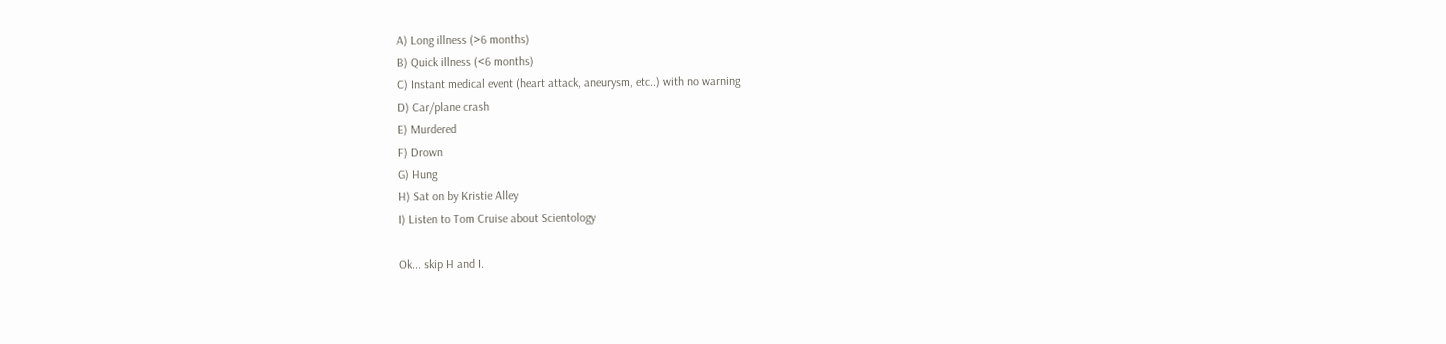A) Long illness (>6 months)
B) Quick illness (<6 months)
C) Instant medical event (heart attack, aneurysm, etc..) with no warning
D) Car/plane crash
E) Murdered
F) Drown
G) Hung
H) Sat on by Kristie Alley
I) Listen to Tom Cruise about Scientology

Ok... skip H and I.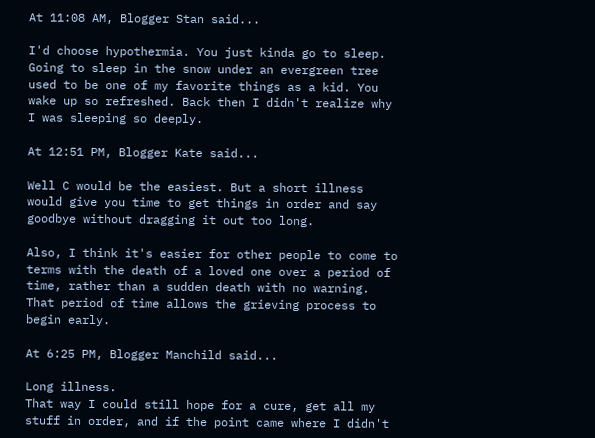At 11:08 AM, Blogger Stan said...

I'd choose hypothermia. You just kinda go to sleep. Going to sleep in the snow under an evergreen tree used to be one of my favorite things as a kid. You wake up so refreshed. Back then I didn't realize why I was sleeping so deeply.

At 12:51 PM, Blogger Kate said...

Well C would be the easiest. But a short illness would give you time to get things in order and say goodbye without dragging it out too long.

Also, I think it's easier for other people to come to terms with the death of a loved one over a period of time, rather than a sudden death with no warning. That period of time allows the grieving process to begin early.

At 6:25 PM, Blogger Manchild said...

Long illness.
That way I could still hope for a cure, get all my stuff in order, and if the point came where I didn't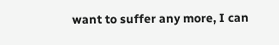want to suffer any more, I can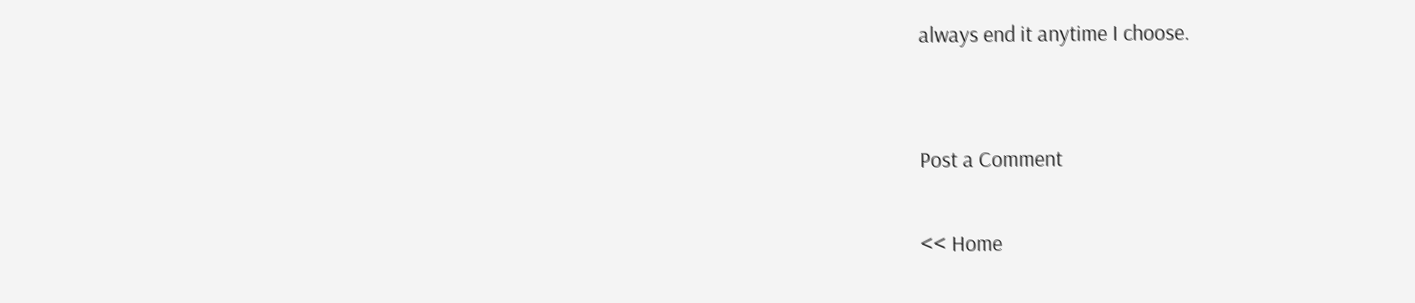always end it anytime I choose.


Post a Comment

<< Home